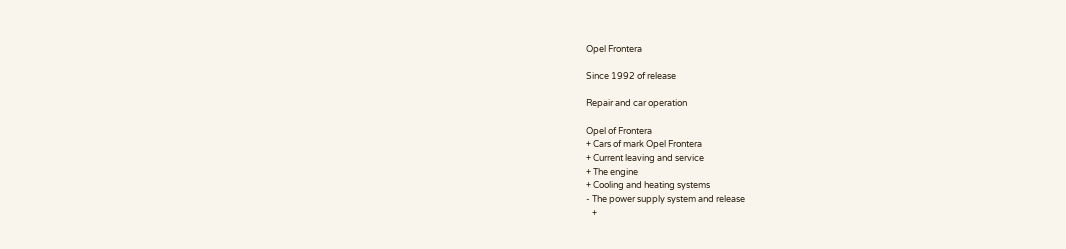Opel Frontera

Since 1992 of release

Repair and car operation

Opel of Frontera
+ Cars of mark Opel Frontera
+ Current leaving and service
+ The engine
+ Cooling and heating systems
- The power supply system and release
   +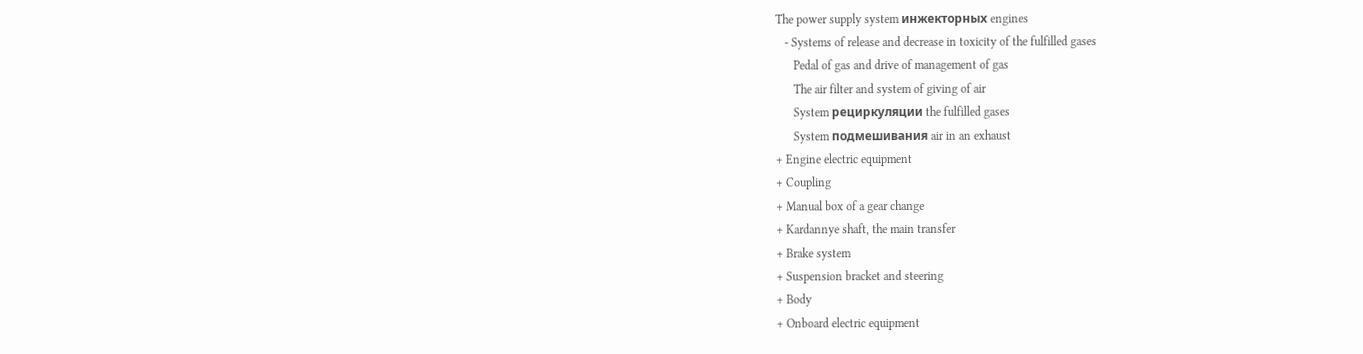The power supply system инжекторных engines
   - Systems of release and decrease in toxicity of the fulfilled gases
      Pedal of gas and drive of management of gas
      The air filter and system of giving of air
      System рециркуляции the fulfilled gases
      System подмешивания air in an exhaust
+ Engine electric equipment
+ Coupling
+ Manual box of a gear change
+ Kardannye shaft, the main transfer
+ Brake system
+ Suspension bracket and steering
+ Body
+ Onboard electric equipment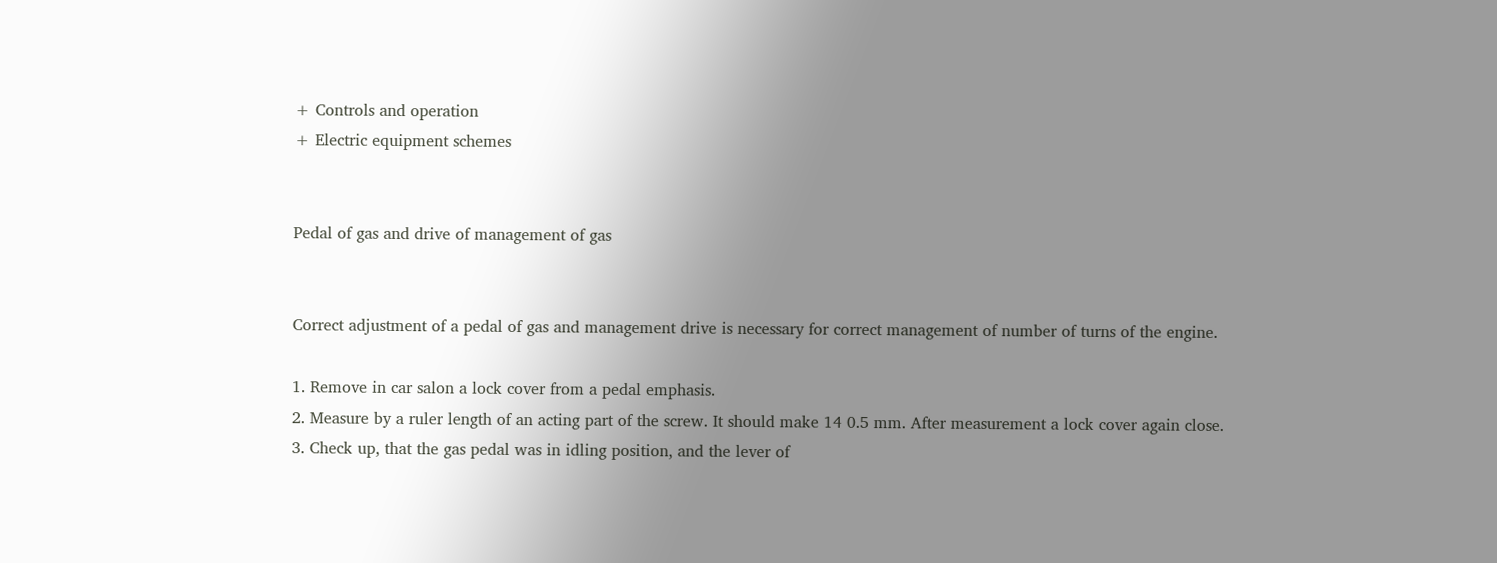+ Controls and operation
+ Electric equipment schemes


Pedal of gas and drive of management of gas


Correct adjustment of a pedal of gas and management drive is necessary for correct management of number of turns of the engine.

1. Remove in car salon a lock cover from a pedal emphasis.
2. Measure by a ruler length of an acting part of the screw. It should make 14 0.5 mm. After measurement a lock cover again close.
3. Check up, that the gas pedal was in idling position, and the lever of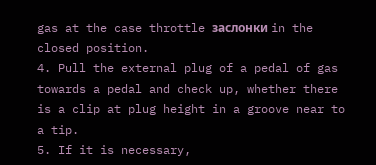gas at the case throttle заслонки in the closed position.
4. Pull the external plug of a pedal of gas towards a pedal and check up, whether there is a clip at plug height in a groove near to a tip.
5. If it is necessary,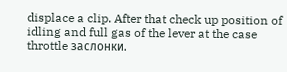displace a clip. After that check up position of idling and full gas of the lever at the case throttle заслонки.